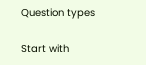Question types

Start with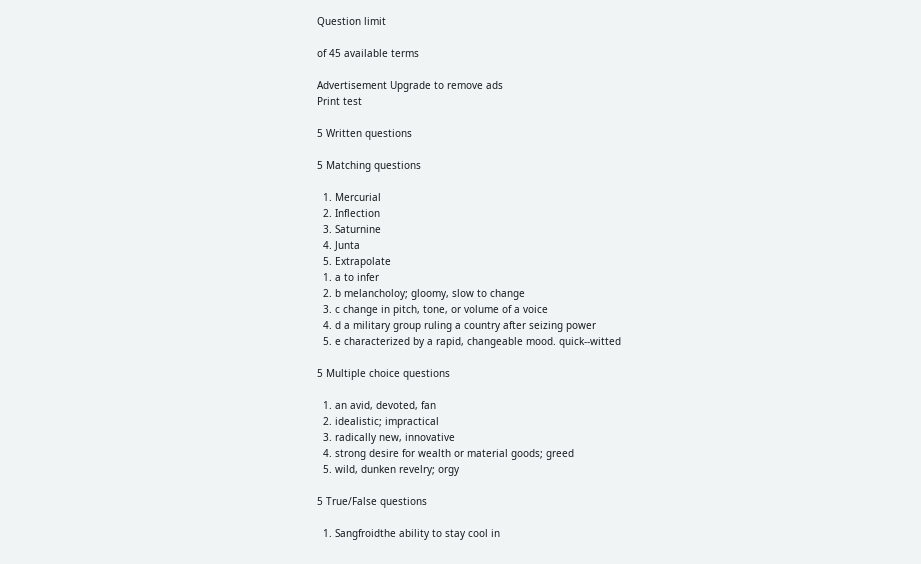Question limit

of 45 available terms

Advertisement Upgrade to remove ads
Print test

5 Written questions

5 Matching questions

  1. Mercurial
  2. Inflection
  3. Saturnine
  4. Junta
  5. Extrapolate
  1. a to infer
  2. b melancholoy; gloomy, slow to change
  3. c change in pitch, tone, or volume of a voice
  4. d a military group ruling a country after seizing power
  5. e characterized by a rapid, changeable mood. quick--witted

5 Multiple choice questions

  1. an avid, devoted, fan
  2. idealistic; impractical
  3. radically new, innovative
  4. strong desire for wealth or material goods; greed
  5. wild, dunken revelry; orgy

5 True/False questions

  1. Sangfroidthe ability to stay cool in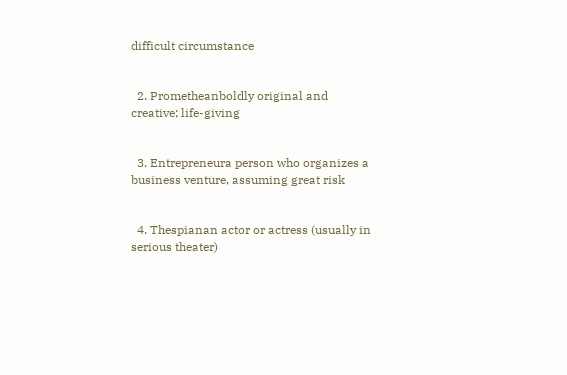difficult circumstance


  2. Prometheanboldly original and creative; life-giving


  3. Entrepreneura person who organizes a business venture, assuming great risk


  4. Thespianan actor or actress (usually in serious theater)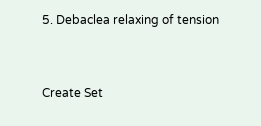5. Debaclea relaxing of tension


Create Set